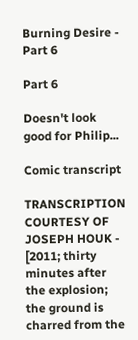Burning Desire - Part 6

Part 6

Doesn't look good for Philip...

Comic transcript

TRANSCRIPTION COURTESY OF JOSEPH HOUK - [2011; thirty minutes after the explosion; the ground is charred from the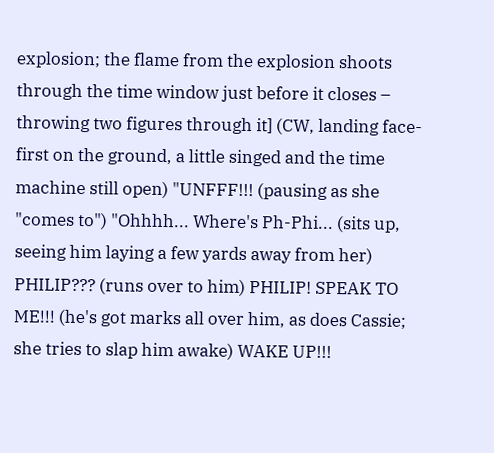explosion; the flame from the explosion shoots through the time window just before it closes – throwing two figures through it] (CW, landing face-first on the ground, a little singed and the time machine still open) "UNFFF!!! (pausing as she "comes to") "Ohhhh... Where's Ph-Phi... (sits up, seeing him laying a few yards away from her) PHILIP??? (runs over to him) PHILIP! SPEAK TO ME!!! (he's got marks all over him, as does Cassie; she tries to slap him awake) WAKE UP!!!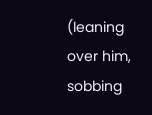(leaning over him, sobbing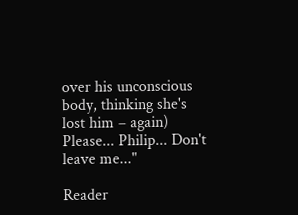over his unconscious body, thinking she's lost him – again) Please... Philip... Don't leave me..."

Reader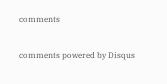comments

comments powered by Disqus